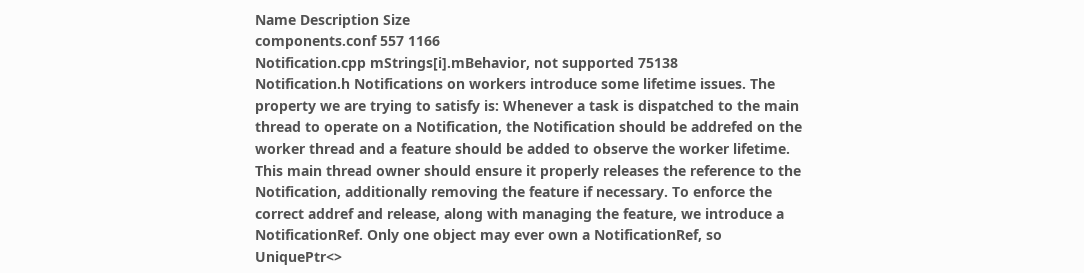Name Description Size
components.conf 557 1166
Notification.cpp mStrings[i].mBehavior, not supported 75138
Notification.h Notifications on workers introduce some lifetime issues. The property we are trying to satisfy is: Whenever a task is dispatched to the main thread to operate on a Notification, the Notification should be addrefed on the worker thread and a feature should be added to observe the worker lifetime. This main thread owner should ensure it properly releases the reference to the Notification, additionally removing the feature if necessary. To enforce the correct addref and release, along with managing the feature, we introduce a NotificationRef. Only one object may ever own a NotificationRef, so UniquePtr<>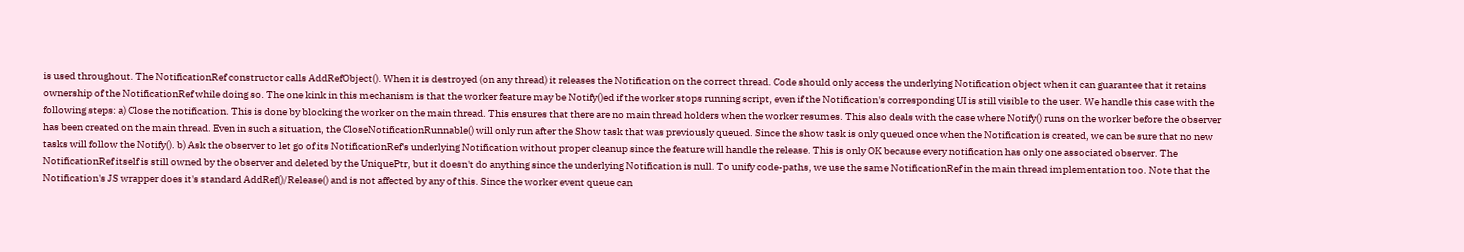is used throughout. The NotificationRef constructor calls AddRefObject(). When it is destroyed (on any thread) it releases the Notification on the correct thread. Code should only access the underlying Notification object when it can guarantee that it retains ownership of the NotificationRef while doing so. The one kink in this mechanism is that the worker feature may be Notify()ed if the worker stops running script, even if the Notification's corresponding UI is still visible to the user. We handle this case with the following steps: a) Close the notification. This is done by blocking the worker on the main thread. This ensures that there are no main thread holders when the worker resumes. This also deals with the case where Notify() runs on the worker before the observer has been created on the main thread. Even in such a situation, the CloseNotificationRunnable() will only run after the Show task that was previously queued. Since the show task is only queued once when the Notification is created, we can be sure that no new tasks will follow the Notify(). b) Ask the observer to let go of its NotificationRef's underlying Notification without proper cleanup since the feature will handle the release. This is only OK because every notification has only one associated observer. The NotificationRef itself is still owned by the observer and deleted by the UniquePtr, but it doesn't do anything since the underlying Notification is null. To unify code-paths, we use the same NotificationRef in the main thread implementation too. Note that the Notification's JS wrapper does it's standard AddRef()/Release() and is not affected by any of this. Since the worker event queue can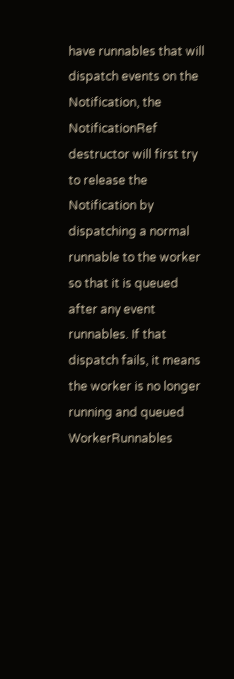have runnables that will dispatch events on the Notification, the NotificationRef destructor will first try to release the Notification by dispatching a normal runnable to the worker so that it is queued after any event runnables. If that dispatch fails, it means the worker is no longer running and queued WorkerRunnables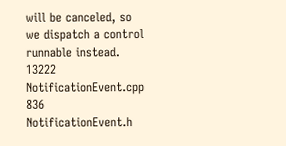will be canceled, so we dispatch a control runnable instead. 13222
NotificationEvent.cpp 836
NotificationEvent.h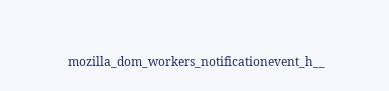mozilla_dom_workers_notificationevent_h__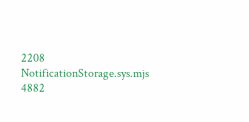2208
NotificationStorage.sys.mjs 4882